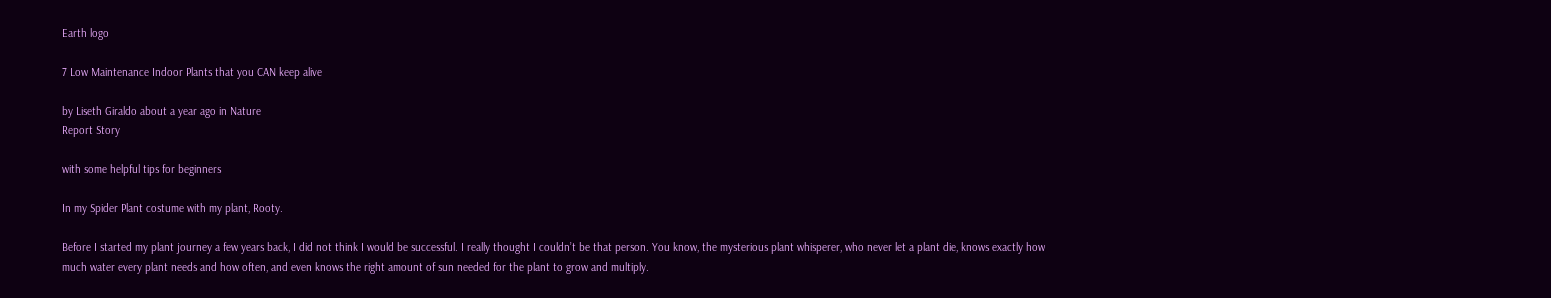Earth logo

7 Low Maintenance Indoor Plants that you CAN keep alive

by Liseth Giraldo about a year ago in Nature
Report Story

with some helpful tips for beginners

In my Spider Plant costume with my plant, Rooty.

Before I started my plant journey a few years back, I did not think I would be successful. I really thought I couldn’t be that person. You know, the mysterious plant whisperer, who never let a plant die, knows exactly how much water every plant needs and how often, and even knows the right amount of sun needed for the plant to grow and multiply.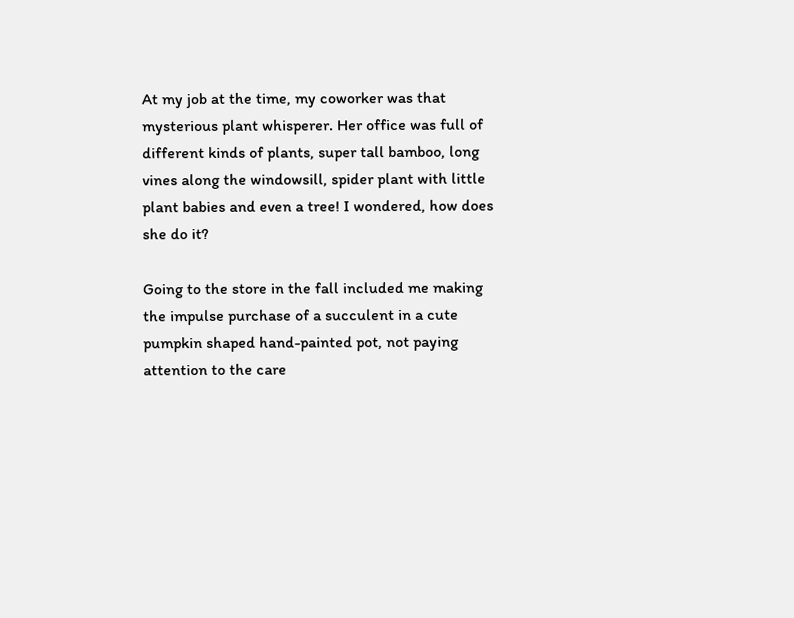At my job at the time, my coworker was that mysterious plant whisperer. Her office was full of different kinds of plants, super tall bamboo, long vines along the windowsill, spider plant with little plant babies and even a tree! I wondered, how does she do it?

Going to the store in the fall included me making the impulse purchase of a succulent in a cute pumpkin shaped hand-painted pot, not paying attention to the care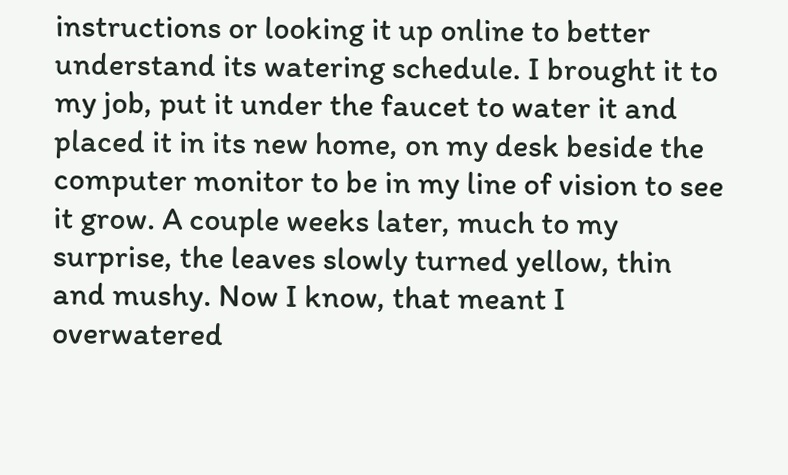instructions or looking it up online to better understand its watering schedule. I brought it to my job, put it under the faucet to water it and placed it in its new home, on my desk beside the computer monitor to be in my line of vision to see it grow. A couple weeks later, much to my surprise, the leaves slowly turned yellow, thin and mushy. Now I know, that meant I overwatered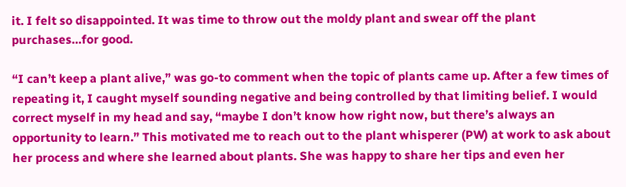it. I felt so disappointed. It was time to throw out the moldy plant and swear off the plant purchases…for good.

“I can’t keep a plant alive,” was go-to comment when the topic of plants came up. After a few times of repeating it, I caught myself sounding negative and being controlled by that limiting belief. I would correct myself in my head and say, “maybe I don’t know how right now, but there’s always an opportunity to learn.” This motivated me to reach out to the plant whisperer (PW) at work to ask about her process and where she learned about plants. She was happy to share her tips and even her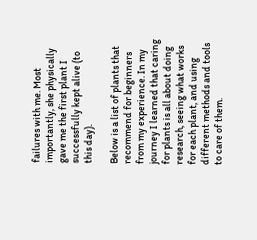failures with me. Most importantly, she physically gave me the first plant I successfully kept alive (to this day).

Below is a list of plants that recommend for beginners from my experience. In my journey I learned that caring for plants is all about doing research, seeing what works for each plant, and using different methods and tools to care of them.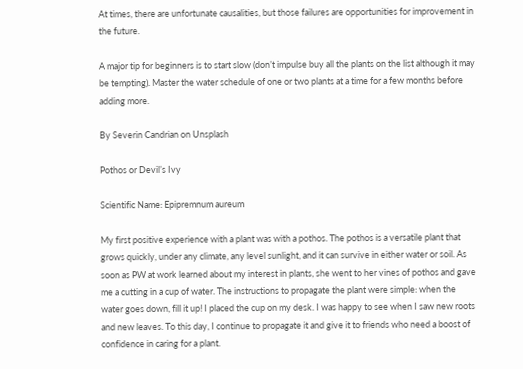At times, there are unfortunate causalities, but those failures are opportunities for improvement in the future.

A major tip for beginners is to start slow (don’t impulse buy all the plants on the list although it may be tempting). Master the water schedule of one or two plants at a time for a few months before adding more.

By Severin Candrian on Unsplash

Pothos or Devil’s Ivy

Scientific Name: Epipremnum aureum

My first positive experience with a plant was with a pothos. The pothos is a versatile plant that grows quickly, under any climate, any level sunlight, and it can survive in either water or soil. As soon as PW at work learned about my interest in plants, she went to her vines of pothos and gave me a cutting in a cup of water. The instructions to propagate the plant were simple: when the water goes down, fill it up! I placed the cup on my desk. I was happy to see when I saw new roots and new leaves. To this day, I continue to propagate it and give it to friends who need a boost of confidence in caring for a plant.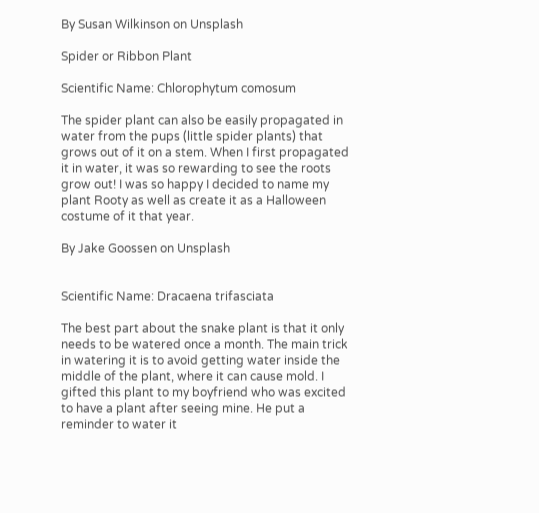By Susan Wilkinson on Unsplash

Spider or Ribbon Plant

Scientific Name: Chlorophytum comosum

The spider plant can also be easily propagated in water from the pups (little spider plants) that grows out of it on a stem. When I first propagated it in water, it was so rewarding to see the roots grow out! I was so happy I decided to name my plant Rooty as well as create it as a Halloween costume of it that year.

By Jake Goossen on Unsplash


Scientific Name: Dracaena trifasciata

The best part about the snake plant is that it only needs to be watered once a month. The main trick in watering it is to avoid getting water inside the middle of the plant, where it can cause mold. I gifted this plant to my boyfriend who was excited to have a plant after seeing mine. He put a reminder to water it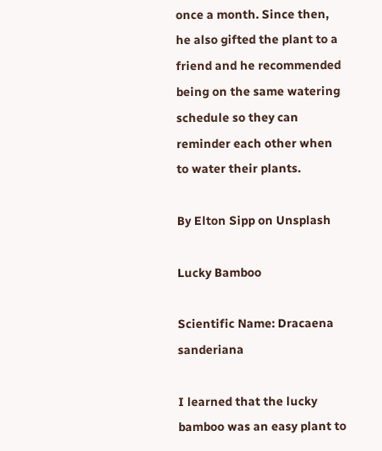once a month. Since then, he also gifted the plant to a friend and he recommended being on the same watering schedule so they can reminder each other when to water their plants.

By Elton Sipp on Unsplash

Lucky Bamboo

Scientific Name: Dracaena sanderiana

I learned that the lucky bamboo was an easy plant to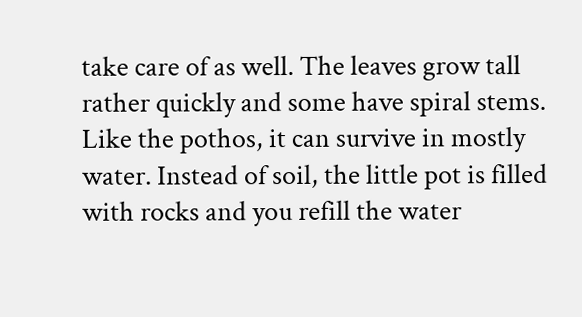take care of as well. The leaves grow tall rather quickly and some have spiral stems. Like the pothos, it can survive in mostly water. Instead of soil, the little pot is filled with rocks and you refill the water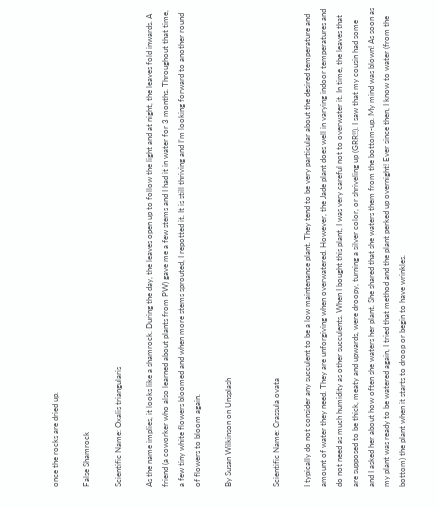once the rocks are dried up.

False Shamrock

Scientific Name: Oxalis triangularis

As the name implies, it looks like a shamrock. During the day, the leaves open up to follow the light and at night, the leaves fold inwards. A friend (a coworker who also learned about plants from PW) gave me a few stems and I had it in water for 3 months. Throughout that time, a few tiny white flowers bloomed and when more stems sprouted, I repotted it. It is still thriving and I’m looking forward to another round of flowers to bloom again.

By Susan Wilkinson on Unsplash


Scientific Name: Crassula ovata

I typically do not consider any succulent to be a low maintenance plant. They tend to be very particular about the desired temperature and amount of water they need. They are unforgiving when overwatered. However, the Jade plant does well in varying indoor temperatures and do not need as much humidity as other succulents. When I bought this plant, I was very careful not to overwater it. In time, the leaves that are supposed to be thick, meaty and upwards, were droopy, turning a silver color, or shriveling up (GRR!!). I saw that my cousin had some and I asked her about how often she waters her plant. She shared that she waters them from the bottom-up. My mind was blown! As soon as my plant was ready to be watered again, I tried that method and the plant perked up overnight! Ever since then, I know to water (from the bottom) the plant when it starts to droop or begin to have wrinkles.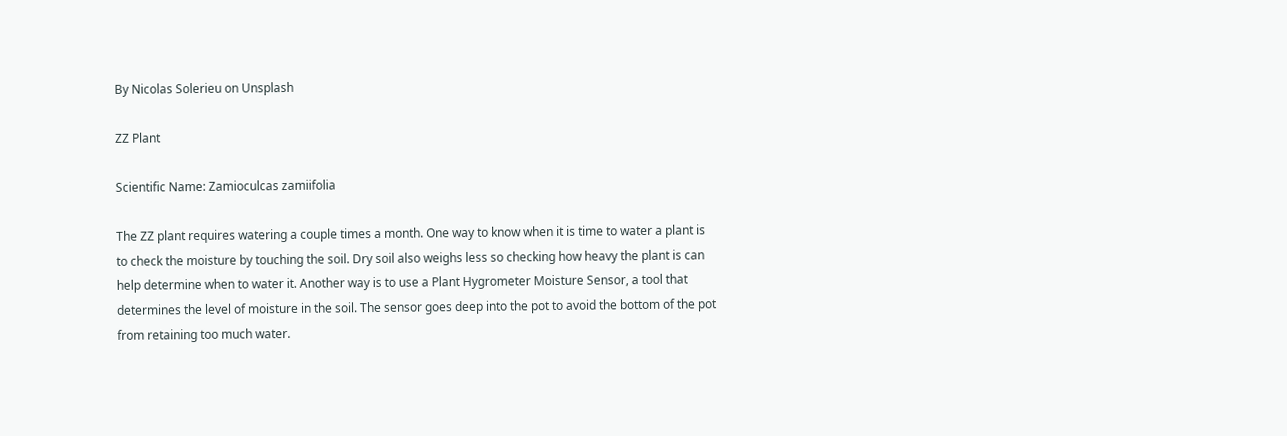By Nicolas Solerieu on Unsplash

ZZ Plant

Scientific Name: Zamioculcas zamiifolia

The ZZ plant requires watering a couple times a month. One way to know when it is time to water a plant is to check the moisture by touching the soil. Dry soil also weighs less so checking how heavy the plant is can help determine when to water it. Another way is to use a Plant Hygrometer Moisture Sensor, a tool that determines the level of moisture in the soil. The sensor goes deep into the pot to avoid the bottom of the pot from retaining too much water.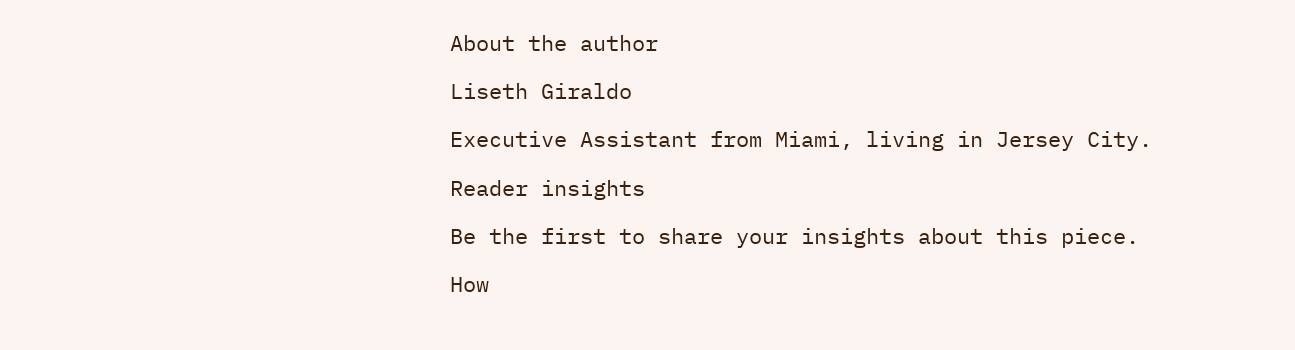About the author

Liseth Giraldo

Executive Assistant from Miami, living in Jersey City.

Reader insights

Be the first to share your insights about this piece.

How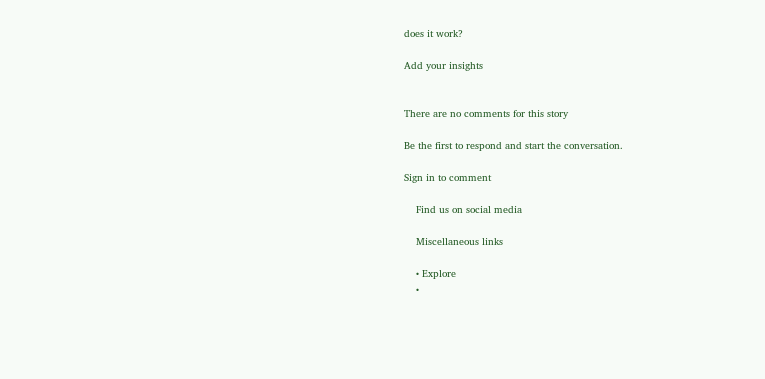does it work?

Add your insights


There are no comments for this story

Be the first to respond and start the conversation.

Sign in to comment

    Find us on social media

    Miscellaneous links

    • Explore
    •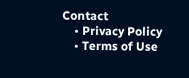Contact
    • Privacy Policy
    • Terms of Use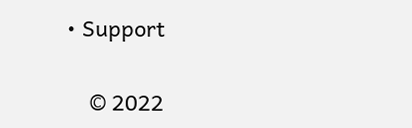• Support

    © 2022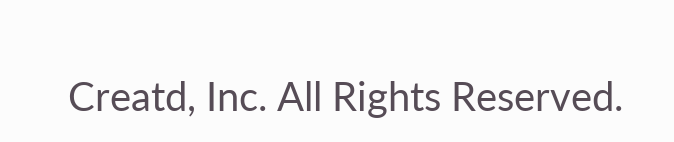Creatd, Inc. All Rights Reserved.